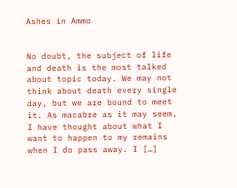Ashes in Ammo


No doubt, the subject of life and death is the most talked about topic today. We may not think about death every single day, but we are bound to meet it. As macabre as it may seem, I have thought about what I want to happen to my remains when I do pass away. I […]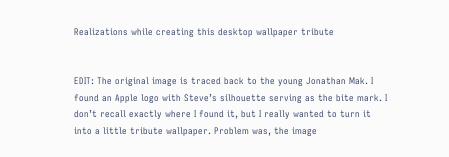Realizations while creating this desktop wallpaper tribute


EDIT: The original image is traced back to the young Jonathan Mak. I found an Apple logo with Steve’s silhouette serving as the bite mark. I don’t recall exactly where I found it, but I really wanted to turn it into a little tribute wallpaper. Problem was, the image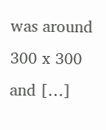was around 300 x 300 and […]